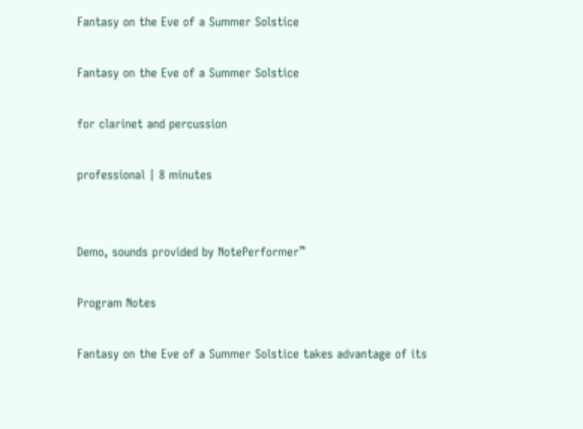Fantasy on the Eve of a Summer Solstice

Fantasy on the Eve of a Summer Solstice

for clarinet and percussion

professional | 8 minutes


Demo, sounds provided by NotePerformer™

Program Notes

Fantasy on the Eve of a Summer Solstice takes advantage of its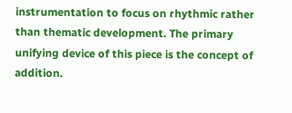instrumentation to focus on rhythmic rather than thematic development. The primary unifying device of this piece is the concept of addition.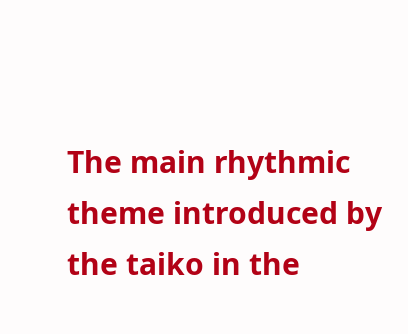The main rhythmic theme introduced by the taiko in the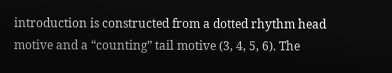introduction is constructed from a dotted rhythm head motive and a “counting” tail motive (3, 4, 5, 6). The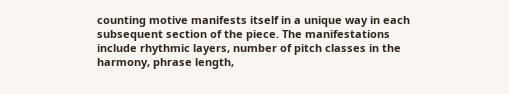counting motive manifests itself in a unique way in each subsequent section of the piece. The manifestations include rhythmic layers, number of pitch classes in the harmony, phrase length,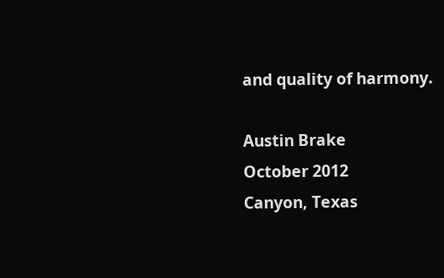and quality of harmony.

Austin Brake
October 2012
Canyon, Texas